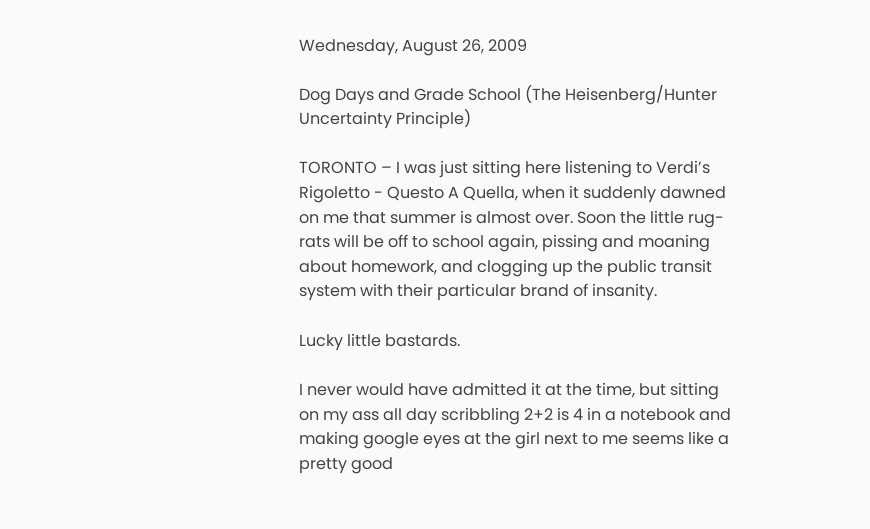Wednesday, August 26, 2009

Dog Days and Grade School (The Heisenberg/Hunter Uncertainty Principle)

TORONTO – I was just sitting here listening to Verdi’s Rigoletto - Questo A Quella, when it suddenly dawned on me that summer is almost over. Soon the little rug-rats will be off to school again, pissing and moaning about homework, and clogging up the public transit system with their particular brand of insanity.

Lucky little bastards.

I never would have admitted it at the time, but sitting on my ass all day scribbling 2+2 is 4 in a notebook and making google eyes at the girl next to me seems like a pretty good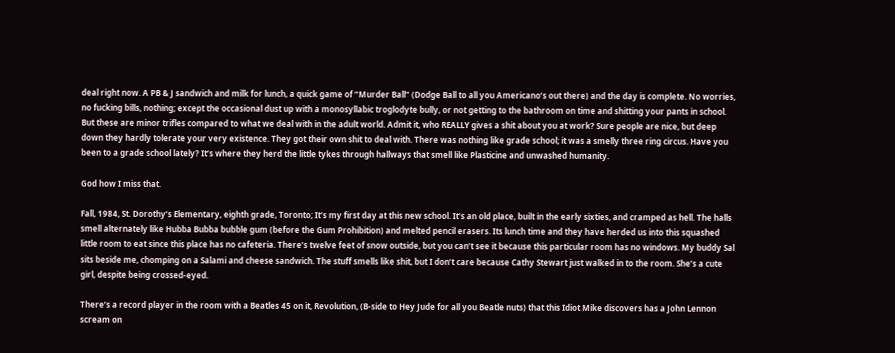deal right now. A PB & J sandwich and milk for lunch, a quick game of “Murder Ball” (Dodge Ball to all you Americano’s out there) and the day is complete. No worries, no fucking bills, nothing; except the occasional dust up with a monosyllabic troglodyte bully, or not getting to the bathroom on time and shitting your pants in school. But these are minor trifles compared to what we deal with in the adult world. Admit it, who REALLY gives a shit about you at work? Sure people are nice, but deep down they hardly tolerate your very existence. They got their own shit to deal with. There was nothing like grade school; it was a smelly three ring circus. Have you been to a grade school lately? It’s where they herd the little tykes through hallways that smell like Plasticine and unwashed humanity.

God how I miss that.

Fall, 1984, St. Dorothy’s Elementary, eighth grade, Toronto; It’s my first day at this new school. It’s an old place, built in the early sixties, and cramped as hell. The halls smell alternately like Hubba Bubba bubble gum (before the Gum Prohibition) and melted pencil erasers. Its lunch time and they have herded us into this squashed little room to eat since this place has no cafeteria. There’s twelve feet of snow outside, but you can’t see it because this particular room has no windows. My buddy Sal sits beside me, chomping on a Salami and cheese sandwich. The stuff smells like shit, but I don’t care because Cathy Stewart just walked in to the room. She’s a cute girl, despite being crossed-eyed.

There’s a record player in the room with a Beatles 45 on it, Revolution, (B-side to Hey Jude for all you Beatle nuts) that this Idiot Mike discovers has a John Lennon scream on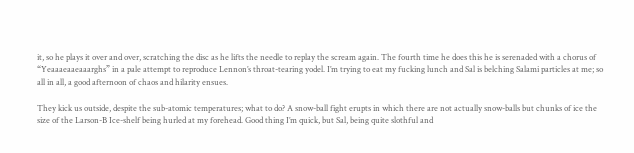it, so he plays it over and over, scratching the disc as he lifts the needle to replay the scream again. The fourth time he does this he is serenaded with a chorus of “Yeaaaeaaeaaarghs” in a pale attempt to reproduce Lennon’s throat-tearing yodel. I’m trying to eat my fucking lunch and Sal is belching Salami particles at me; so all in all, a good afternoon of chaos and hilarity ensues.

They kick us outside, despite the sub-atomic temperatures; what to do? A snow-ball fight erupts in which there are not actually snow-balls but chunks of ice the size of the Larson-B Ice-shelf being hurled at my forehead. Good thing I’m quick, but Sal, being quite slothful and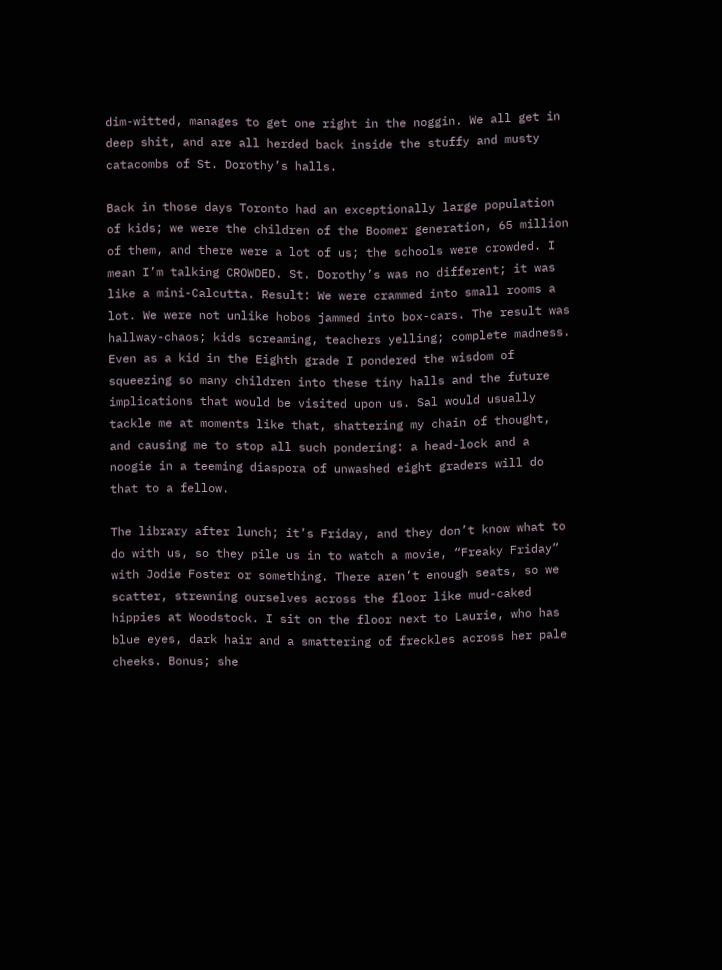dim-witted, manages to get one right in the noggin. We all get in deep shit, and are all herded back inside the stuffy and musty catacombs of St. Dorothy’s halls.

Back in those days Toronto had an exceptionally large population of kids; we were the children of the Boomer generation, 65 million of them, and there were a lot of us; the schools were crowded. I mean I’m talking CROWDED. St. Dorothy’s was no different; it was like a mini-Calcutta. Result: We were crammed into small rooms a lot. We were not unlike hobos jammed into box-cars. The result was hallway-chaos; kids screaming, teachers yelling; complete madness. Even as a kid in the Eighth grade I pondered the wisdom of squeezing so many children into these tiny halls and the future implications that would be visited upon us. Sal would usually tackle me at moments like that, shattering my chain of thought, and causing me to stop all such pondering: a head-lock and a noogie in a teeming diaspora of unwashed eight graders will do that to a fellow.

The library after lunch; it’s Friday, and they don’t know what to do with us, so they pile us in to watch a movie, “Freaky Friday” with Jodie Foster or something. There aren’t enough seats, so we scatter, strewning ourselves across the floor like mud-caked hippies at Woodstock. I sit on the floor next to Laurie, who has blue eyes, dark hair and a smattering of freckles across her pale cheeks. Bonus; she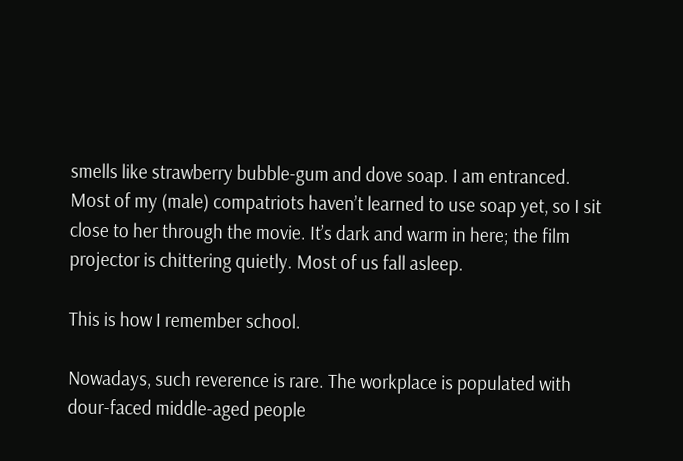smells like strawberry bubble-gum and dove soap. I am entranced. Most of my (male) compatriots haven’t learned to use soap yet, so I sit close to her through the movie. It’s dark and warm in here; the film projector is chittering quietly. Most of us fall asleep.

This is how I remember school.

Nowadays, such reverence is rare. The workplace is populated with dour-faced middle-aged people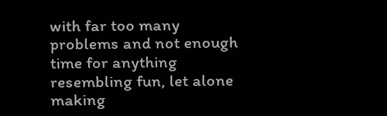with far too many problems and not enough time for anything resembling fun, let alone making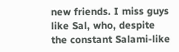new friends. I miss guys like Sal, who, despite the constant Salami-like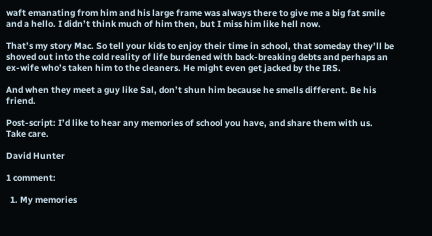waft emanating from him and his large frame was always there to give me a big fat smile and a hello. I didn’t think much of him then, but I miss him like hell now.

That’s my story Mac. So tell your kids to enjoy their time in school, that someday they’ll be shoved out into the cold reality of life burdened with back-breaking debts and perhaps an ex-wife who’s taken him to the cleaners. He might even get jacked by the IRS.

And when they meet a guy like Sal, don’t shun him because he smells different. Be his friend.

Post-script: I’d like to hear any memories of school you have, and share them with us. Take care.

David Hunter

1 comment:

  1. My memories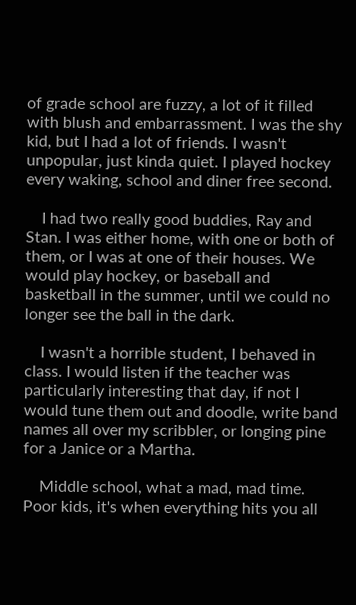of grade school are fuzzy, a lot of it filled with blush and embarrassment. I was the shy kid, but I had a lot of friends. I wasn't unpopular, just kinda quiet. I played hockey every waking, school and diner free second.

    I had two really good buddies, Ray and Stan. I was either home, with one or both of them, or I was at one of their houses. We would play hockey, or baseball and basketball in the summer, until we could no longer see the ball in the dark.

    I wasn't a horrible student, I behaved in class. I would listen if the teacher was particularly interesting that day, if not I would tune them out and doodle, write band names all over my scribbler, or longing pine for a Janice or a Martha.

    Middle school, what a mad, mad time. Poor kids, it's when everything hits you all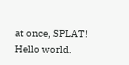at once, SPLAT! Hello world.